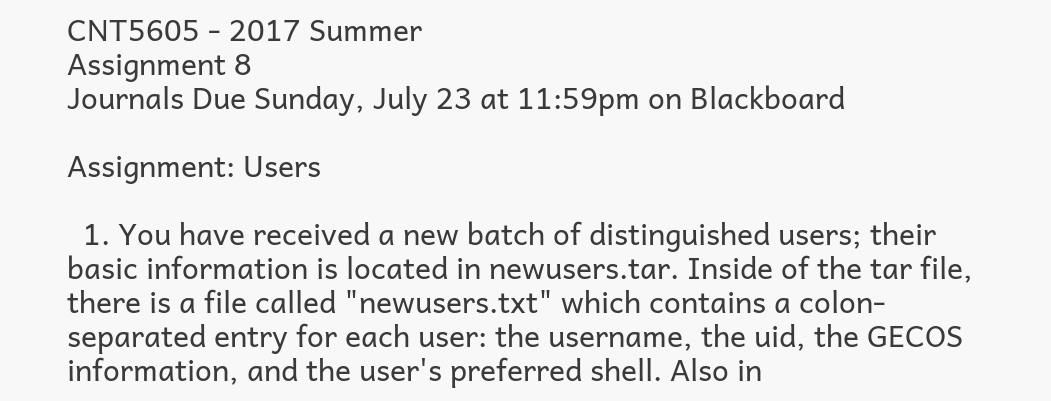CNT5605 - 2017 Summer
Assignment 8
Journals Due Sunday, July 23 at 11:59pm on Blackboard

Assignment: Users

  1. You have received a new batch of distinguished users; their basic information is located in newusers.tar. Inside of the tar file, there is a file called "newusers.txt" which contains a colon-separated entry for each user: the username, the uid, the GECOS information, and the user's preferred shell. Also in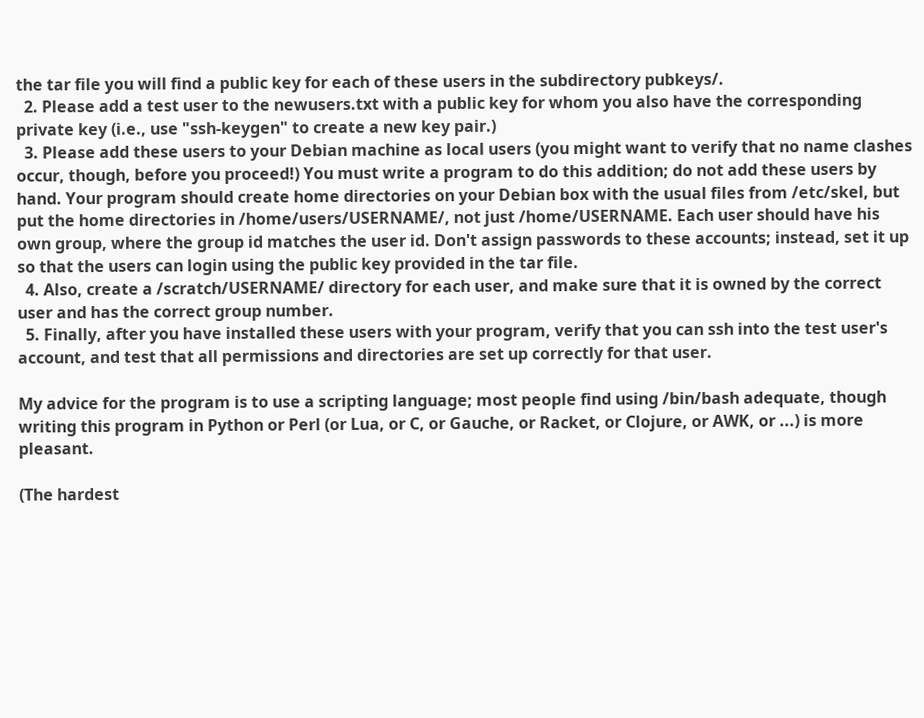the tar file you will find a public key for each of these users in the subdirectory pubkeys/.
  2. Please add a test user to the newusers.txt with a public key for whom you also have the corresponding private key (i.e., use "ssh-keygen" to create a new key pair.)
  3. Please add these users to your Debian machine as local users (you might want to verify that no name clashes occur, though, before you proceed!) You must write a program to do this addition; do not add these users by hand. Your program should create home directories on your Debian box with the usual files from /etc/skel, but put the home directories in /home/users/USERNAME/, not just /home/USERNAME. Each user should have his own group, where the group id matches the user id. Don't assign passwords to these accounts; instead, set it up so that the users can login using the public key provided in the tar file.
  4. Also, create a /scratch/USERNAME/ directory for each user, and make sure that it is owned by the correct user and has the correct group number.
  5. Finally, after you have installed these users with your program, verify that you can ssh into the test user's account, and test that all permissions and directories are set up correctly for that user.

My advice for the program is to use a scripting language; most people find using /bin/bash adequate, though writing this program in Python or Perl (or Lua, or C, or Gauche, or Racket, or Clojure, or AWK, or ...) is more pleasant.

(The hardest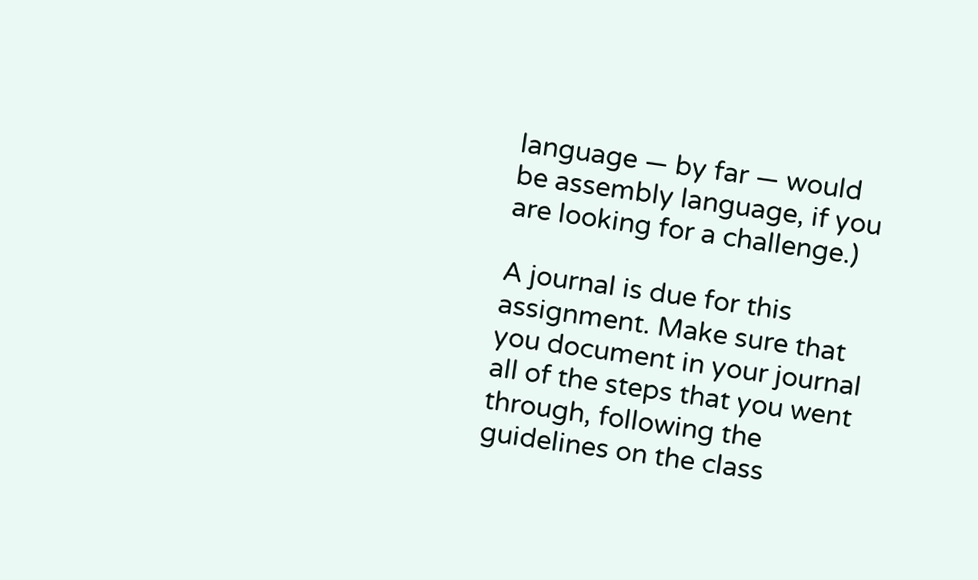language — by far — would be assembly language, if you are looking for a challenge.)

A journal is due for this assignment. Make sure that you document in your journal all of the steps that you went through, following the guidelines on the class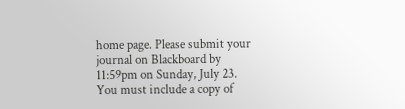home page. Please submit your journal on Blackboard by 11:59pm on Sunday, July 23. You must include a copy of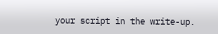your script in the write-up.